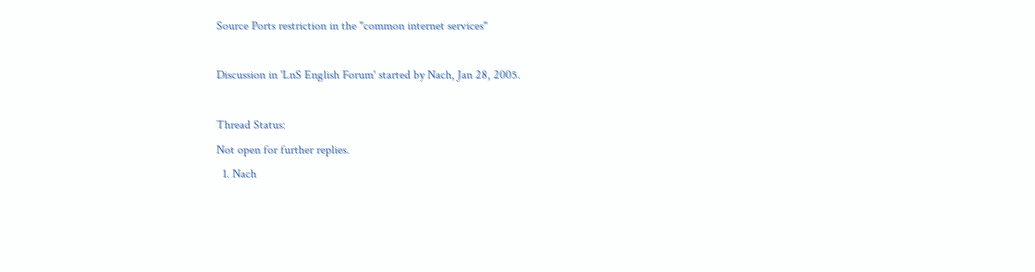Source Ports restriction in the "common internet services"

Discussion in 'LnS English Forum' started by Nach, Jan 28, 2005.

Thread Status:
Not open for further replies.
  1. Nach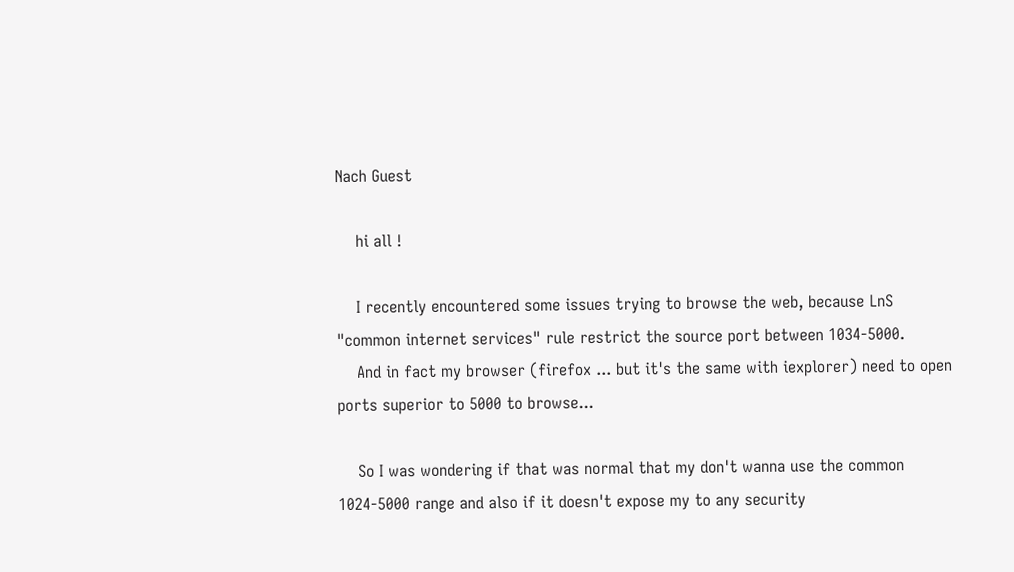Nach Guest

    hi all !

    I recently encountered some issues trying to browse the web, because LnS "common internet services" rule restrict the source port between 1034-5000.
    And in fact my browser (firefox ... but it's the same with iexplorer) need to open ports superior to 5000 to browse...

    So I was wondering if that was normal that my don't wanna use the common 1024-5000 range and also if it doesn't expose my to any security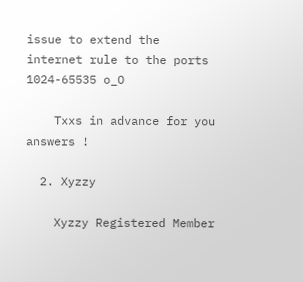issue to extend the internet rule to the ports 1024-65535 o_O

    Txxs in advance for you answers !

  2. Xyzzy

    Xyzzy Registered Member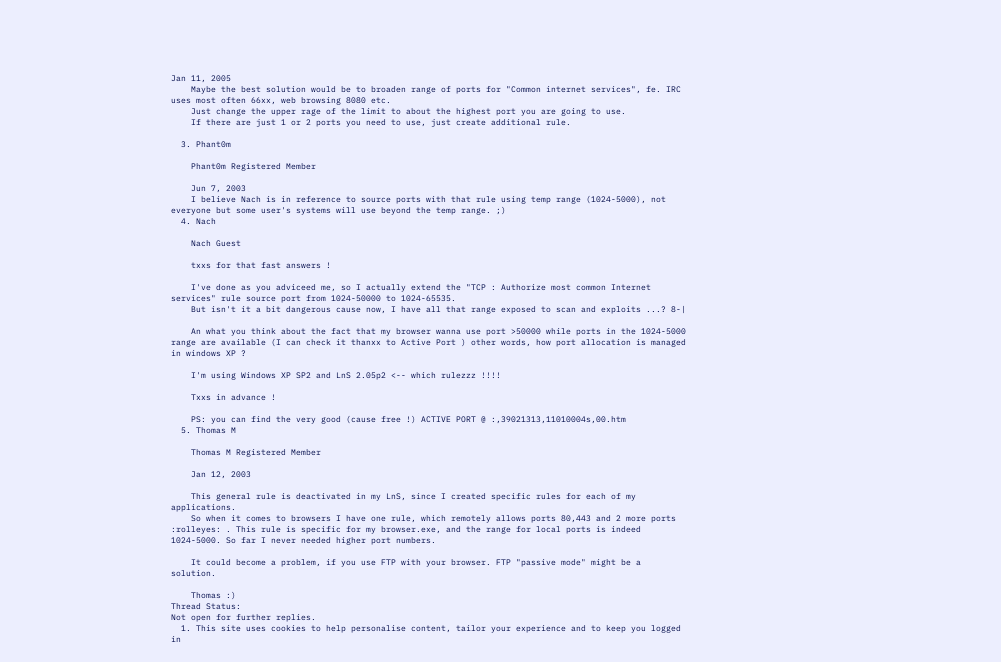Jan 11, 2005
    Maybe the best solution would be to broaden range of ports for "Common internet services", fe. IRC uses most often 66xx, web browsing 8080 etc.
    Just change the upper rage of the limit to about the highest port you are going to use.
    If there are just 1 or 2 ports you need to use, just create additional rule.

  3. Phant0m

    Phant0m Registered Member

    Jun 7, 2003
    I believe Nach is in reference to source ports with that rule using temp range (1024-5000), not everyone but some user's systems will use beyond the temp range. ;)
  4. Nach

    Nach Guest

    txxs for that fast answers !

    I've done as you adviceed me, so I actually extend the "TCP : Authorize most common Internet services" rule source port from 1024-50000 to 1024-65535.
    But isn't it a bit dangerous cause now, I have all that range exposed to scan and exploits ...? 8-|

    An what you think about the fact that my browser wanna use port >50000 while ports in the 1024-5000 range are available (I can check it thanxx to Active Port ) other words, how port allocation is managed in windows XP ?

    I'm using Windows XP SP2 and LnS 2.05p2 <-- which rulezzz !!!!

    Txxs in advance !

    PS: you can find the very good (cause free !) ACTIVE PORT @ :,39021313,11010004s,00.htm
  5. Thomas M

    Thomas M Registered Member

    Jan 12, 2003

    This general rule is deactivated in my LnS, since I created specific rules for each of my applications.
    So when it comes to browsers I have one rule, which remotely allows ports 80,443 and 2 more ports :rolleyes: . This rule is specific for my browser.exe, and the range for local ports is indeed 1024-5000. So far I never needed higher port numbers.

    It could become a problem, if you use FTP with your browser. FTP "passive mode" might be a solution.

    Thomas :)
Thread Status:
Not open for further replies.
  1. This site uses cookies to help personalise content, tailor your experience and to keep you logged in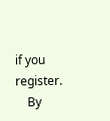if you register.
    By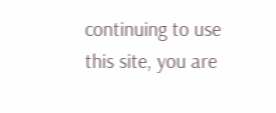continuing to use this site, you are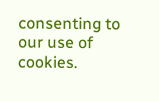consenting to our use of cookies.